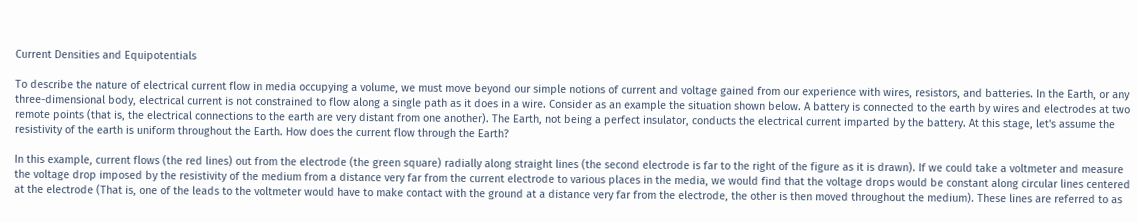Current Densities and Equipotentials

To describe the nature of electrical current flow in media occupying a volume, we must move beyond our simple notions of current and voltage gained from our experience with wires, resistors, and batteries. In the Earth, or any three-dimensional body, electrical current is not constrained to flow along a single path as it does in a wire. Consider as an example the situation shown below. A battery is connected to the earth by wires and electrodes at two remote points (that is, the electrical connections to the earth are very distant from one another). The Earth, not being a perfect insulator, conducts the electrical current imparted by the battery. At this stage, let's assume the resistivity of the earth is uniform throughout the Earth. How does the current flow through the Earth?

In this example, current flows (the red lines) out from the electrode (the green square) radially along straight lines (the second electrode is far to the right of the figure as it is drawn). If we could take a voltmeter and measure the voltage drop imposed by the resistivity of the medium from a distance very far from the current electrode to various places in the media, we would find that the voltage drops would be constant along circular lines centered at the electrode (That is, one of the leads to the voltmeter would have to make contact with the ground at a distance very far from the electrode, the other is then moved throughout the medium). These lines are referred to as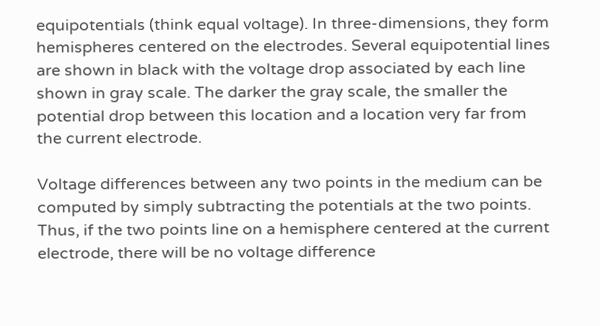equipotentials (think equal voltage). In three-dimensions, they form hemispheres centered on the electrodes. Several equipotential lines are shown in black with the voltage drop associated by each line shown in gray scale. The darker the gray scale, the smaller the potential drop between this location and a location very far from the current electrode.

Voltage differences between any two points in the medium can be computed by simply subtracting the potentials at the two points. Thus, if the two points line on a hemisphere centered at the current electrode, there will be no voltage difference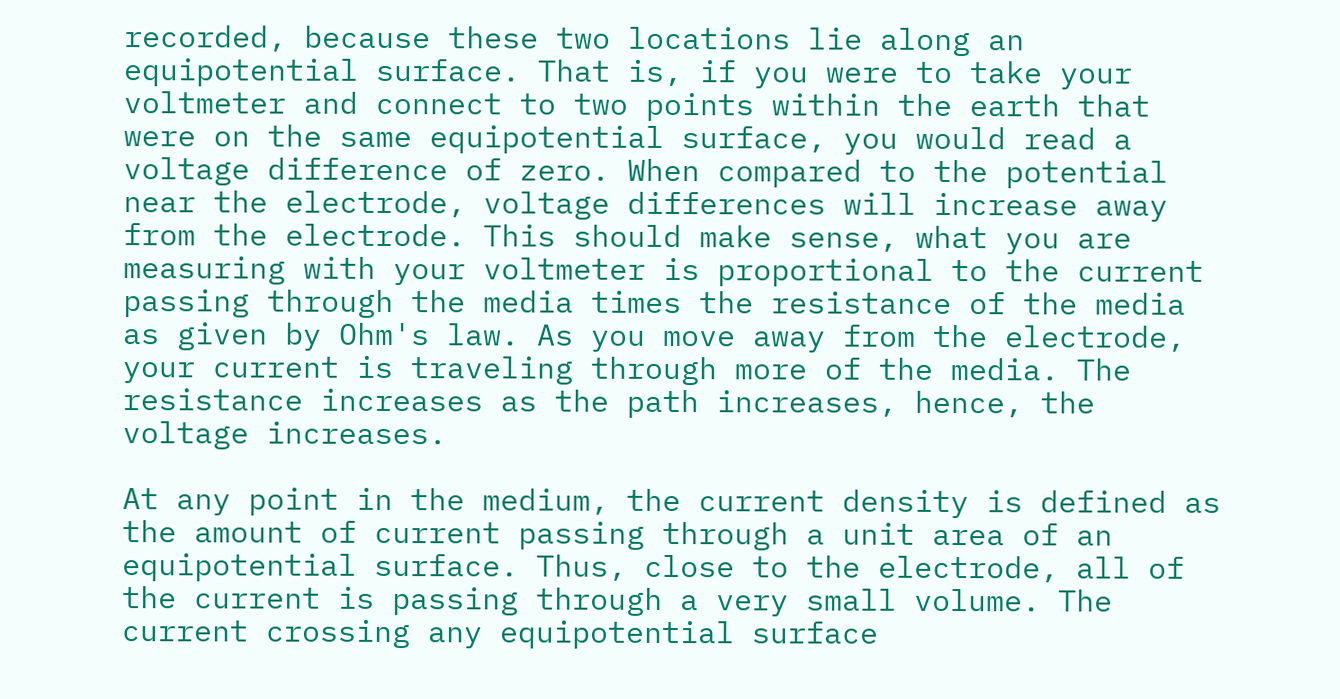recorded, because these two locations lie along an equipotential surface. That is, if you were to take your voltmeter and connect to two points within the earth that were on the same equipotential surface, you would read a voltage difference of zero. When compared to the potential near the electrode, voltage differences will increase away from the electrode. This should make sense, what you are measuring with your voltmeter is proportional to the current passing through the media times the resistance of the media as given by Ohm's law. As you move away from the electrode, your current is traveling through more of the media. The resistance increases as the path increases, hence, the voltage increases.

At any point in the medium, the current density is defined as the amount of current passing through a unit area of an equipotential surface. Thus, close to the electrode, all of the current is passing through a very small volume. The current crossing any equipotential surface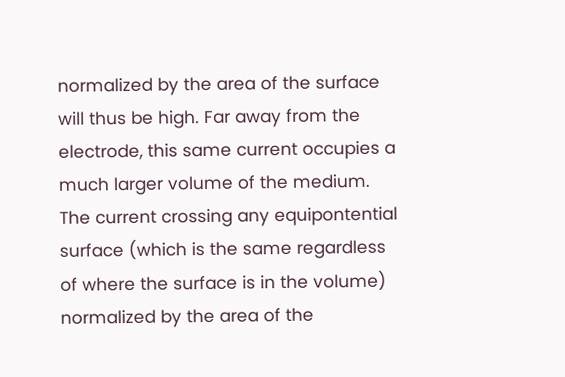normalized by the area of the surface will thus be high. Far away from the electrode, this same current occupies a much larger volume of the medium. The current crossing any equipontential surface (which is the same regardless of where the surface is in the volume) normalized by the area of the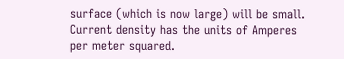surface (which is now large) will be small. Current density has the units of Amperes per meter squared.